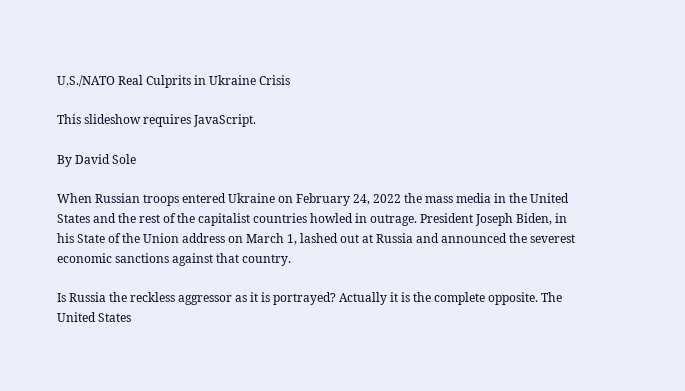U.S./NATO Real Culprits in Ukraine Crisis

This slideshow requires JavaScript.

By David Sole

When Russian troops entered Ukraine on February 24, 2022 the mass media in the United States and the rest of the capitalist countries howled in outrage. President Joseph Biden, in his State of the Union address on March 1, lashed out at Russia and announced the severest economic sanctions against that country.

Is Russia the reckless aggressor as it is portrayed? Actually it is the complete opposite. The United States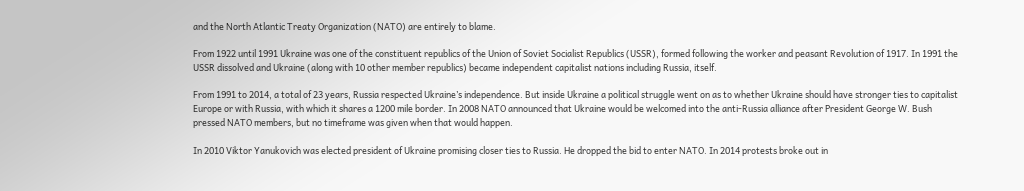and the North Atlantic Treaty Organization (NATO) are entirely to blame.

From 1922 until 1991 Ukraine was one of the constituent republics of the Union of Soviet Socialist Republics (USSR), formed following the worker and peasant Revolution of 1917. In 1991 the USSR dissolved and Ukraine (along with 10 other member republics) became independent capitalist nations including Russia, itself.

From 1991 to 2014, a total of 23 years, Russia respected Ukraine’s independence. But inside Ukraine a political struggle went on as to whether Ukraine should have stronger ties to capitalist Europe or with Russia, with which it shares a 1200 mile border. In 2008 NATO announced that Ukraine would be welcomed into the anti-Russia alliance after President George W. Bush pressed NATO members, but no timeframe was given when that would happen.

In 2010 Viktor Yanukovich was elected president of Ukraine promising closer ties to Russia. He dropped the bid to enter NATO. In 2014 protests broke out in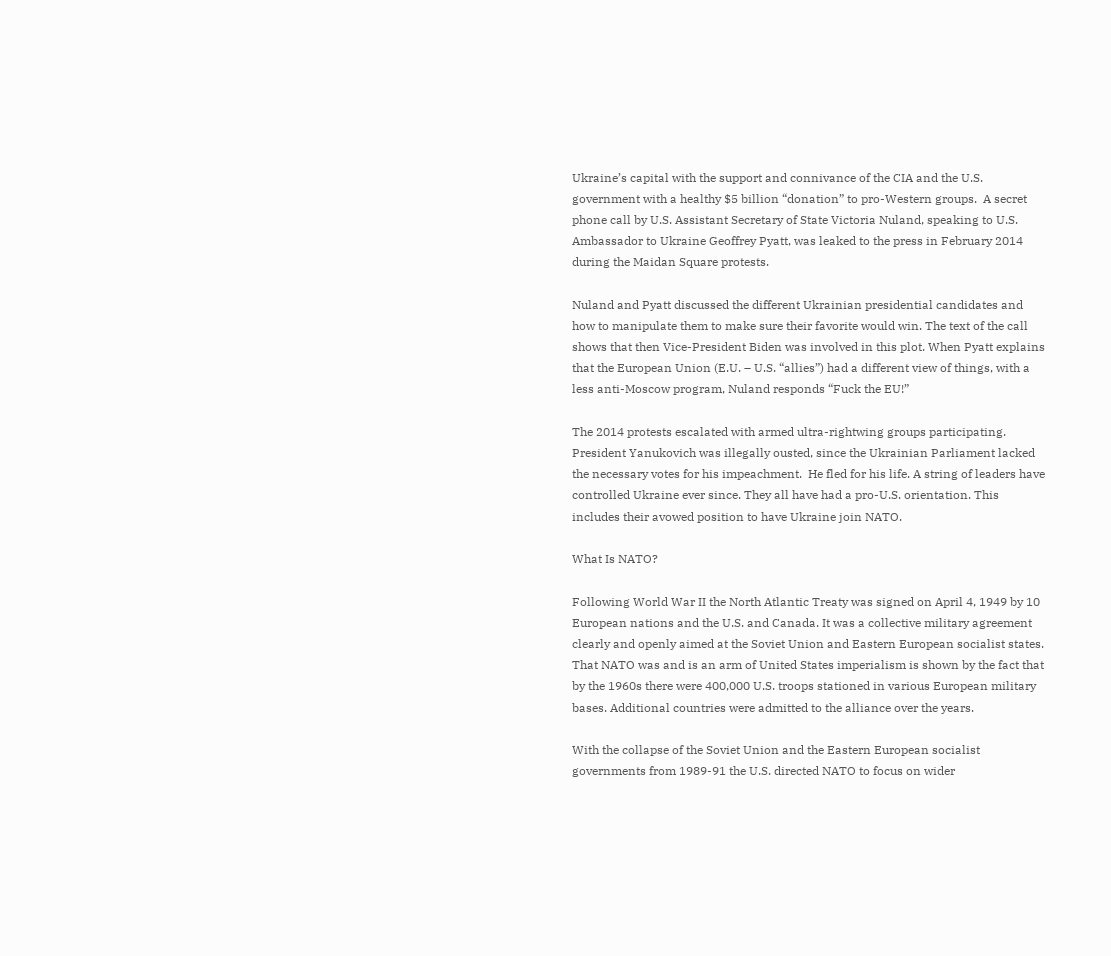Ukraine’s capital with the support and connivance of the CIA and the U.S. government with a healthy $5 billion “donation” to pro-Western groups.  A secret phone call by U.S. Assistant Secretary of State Victoria Nuland, speaking to U.S. Ambassador to Ukraine Geoffrey Pyatt, was leaked to the press in February 2014 during the Maidan Square protests.

Nuland and Pyatt discussed the different Ukrainian presidential candidates and how to manipulate them to make sure their favorite would win. The text of the call shows that then Vice-President Biden was involved in this plot. When Pyatt explains that the European Union (E.U. – U.S. “allies”) had a different view of things, with a less anti-Moscow program, Nuland responds “Fuck the EU!”

The 2014 protests escalated with armed ultra-rightwing groups participating. President Yanukovich was illegally ousted, since the Ukrainian Parliament lacked the necessary votes for his impeachment.  He fled for his life. A string of leaders have controlled Ukraine ever since. They all have had a pro-U.S. orientation. This includes their avowed position to have Ukraine join NATO.

What Is NATO?

Following World War II the North Atlantic Treaty was signed on April 4, 1949 by 10 European nations and the U.S. and Canada. It was a collective military agreement clearly and openly aimed at the Soviet Union and Eastern European socialist states. That NATO was and is an arm of United States imperialism is shown by the fact that by the 1960s there were 400,000 U.S. troops stationed in various European military bases. Additional countries were admitted to the alliance over the years.

With the collapse of the Soviet Union and the Eastern European socialist governments from 1989-91 the U.S. directed NATO to focus on wider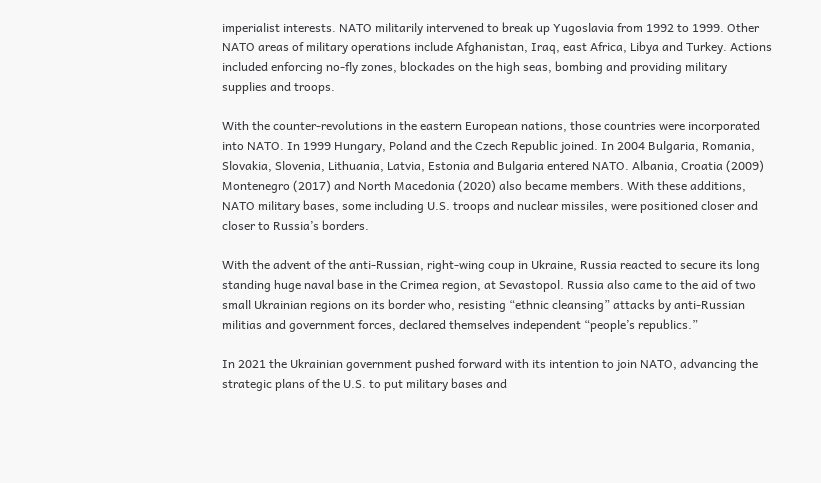imperialist interests. NATO militarily intervened to break up Yugoslavia from 1992 to 1999. Other NATO areas of military operations include Afghanistan, Iraq, east Africa, Libya and Turkey. Actions included enforcing no-fly zones, blockades on the high seas, bombing and providing military supplies and troops.

With the counter-revolutions in the eastern European nations, those countries were incorporated into NATO. In 1999 Hungary, Poland and the Czech Republic joined. In 2004 Bulgaria, Romania, Slovakia, Slovenia, Lithuania, Latvia, Estonia and Bulgaria entered NATO. Albania, Croatia (2009) Montenegro (2017) and North Macedonia (2020) also became members. With these additions,  NATO military bases, some including U.S. troops and nuclear missiles, were positioned closer and closer to Russia’s borders.

With the advent of the anti-Russian, right-wing coup in Ukraine, Russia reacted to secure its long standing huge naval base in the Crimea region, at Sevastopol. Russia also came to the aid of two small Ukrainian regions on its border who, resisting “ethnic cleansing” attacks by anti-Russian militias and government forces, declared themselves independent “people’s republics.”

In 2021 the Ukrainian government pushed forward with its intention to join NATO, advancing the strategic plans of the U.S. to put military bases and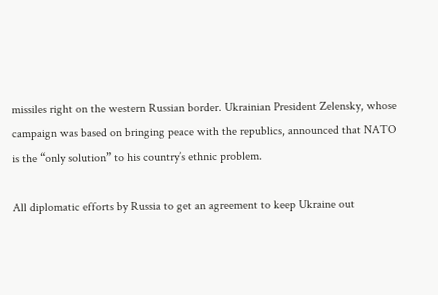missiles right on the western Russian border. Ukrainian President Zelensky, whose campaign was based on bringing peace with the republics, announced that NATO is the “only solution” to his country’s ethnic problem.

All diplomatic efforts by Russia to get an agreement to keep Ukraine out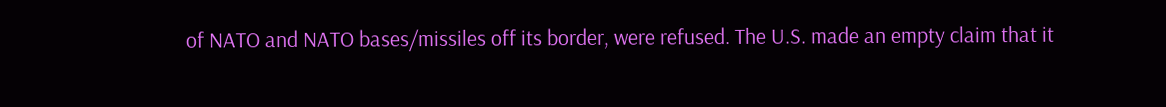of NATO and NATO bases/missiles off its border, were refused. The U.S. made an empty claim that it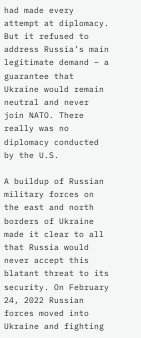had made every attempt at diplomacy. But it refused to address Russia’s main legitimate demand – a guarantee that Ukraine would remain neutral and never join NATO. There really was no diplomacy conducted by the U.S.

A buildup of Russian military forces on the east and north borders of Ukraine made it clear to all that Russia would never accept this blatant threat to its security. On February 24, 2022 Russian forces moved into Ukraine and fighting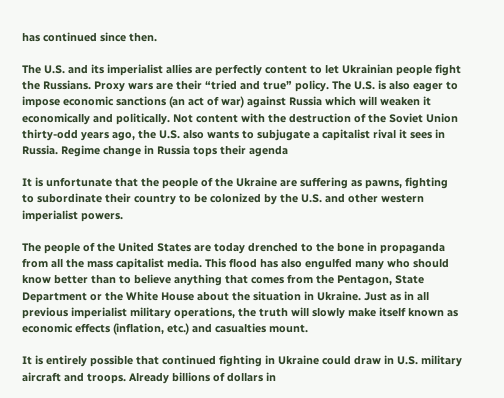has continued since then.

The U.S. and its imperialist allies are perfectly content to let Ukrainian people fight the Russians. Proxy wars are their “tried and true” policy. The U.S. is also eager to impose economic sanctions (an act of war) against Russia which will weaken it economically and politically. Not content with the destruction of the Soviet Union thirty-odd years ago, the U.S. also wants to subjugate a capitalist rival it sees in Russia. Regime change in Russia tops their agenda

It is unfortunate that the people of the Ukraine are suffering as pawns, fighting to subordinate their country to be colonized by the U.S. and other western imperialist powers.

The people of the United States are today drenched to the bone in propaganda from all the mass capitalist media. This flood has also engulfed many who should know better than to believe anything that comes from the Pentagon, State Department or the White House about the situation in Ukraine. Just as in all previous imperialist military operations, the truth will slowly make itself known as economic effects (inflation, etc.) and casualties mount.

It is entirely possible that continued fighting in Ukraine could draw in U.S. military aircraft and troops. Already billions of dollars in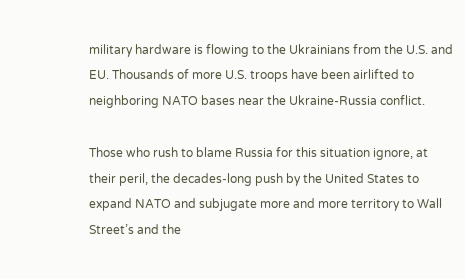military hardware is flowing to the Ukrainians from the U.S. and EU. Thousands of more U.S. troops have been airlifted to neighboring NATO bases near the Ukraine-Russia conflict.

Those who rush to blame Russia for this situation ignore, at their peril, the decades-long push by the United States to expand NATO and subjugate more and more territory to Wall Street’s and the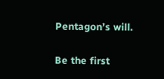Pentagon’s will.

Be the first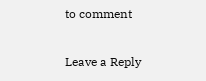to comment

Leave a Reply